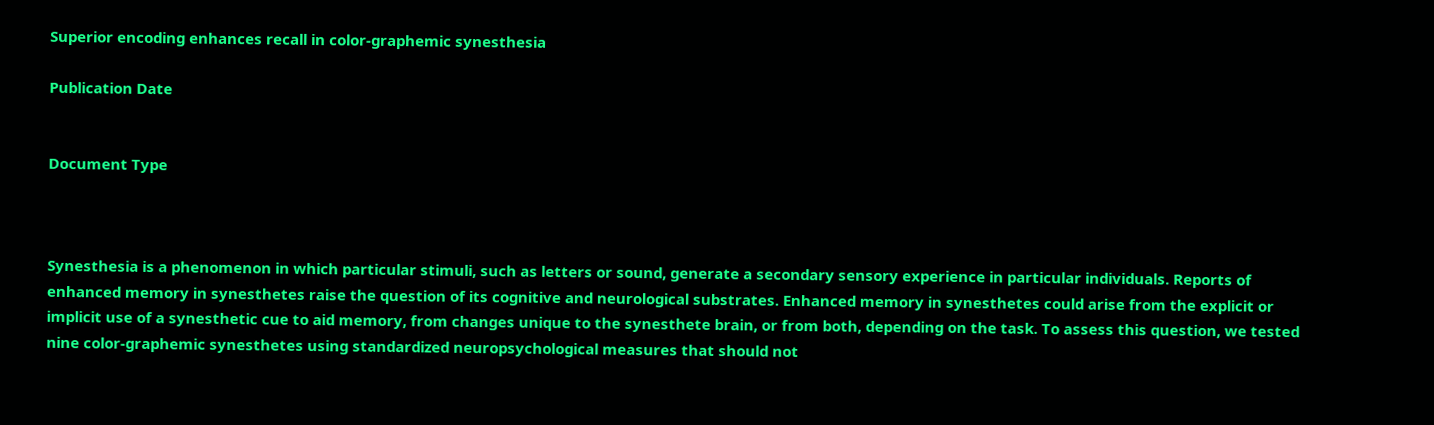Superior encoding enhances recall in color-graphemic synesthesia

Publication Date


Document Type



Synesthesia is a phenomenon in which particular stimuli, such as letters or sound, generate a secondary sensory experience in particular individuals. Reports of enhanced memory in synesthetes raise the question of its cognitive and neurological substrates. Enhanced memory in synesthetes could arise from the explicit or implicit use of a synesthetic cue to aid memory, from changes unique to the synesthete brain, or from both, depending on the task. To assess this question, we tested nine color-graphemic synesthetes using standardized neuropsychological measures that should not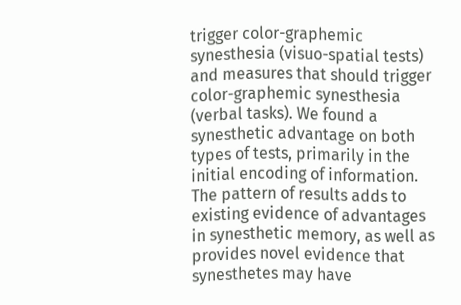trigger color-graphemic synesthesia (visuo-spatial tests) and measures that should trigger color-graphemic synesthesia (verbal tasks). We found a synesthetic advantage on both types of tests, primarily in the initial encoding of information. The pattern of results adds to existing evidence of advantages in synesthetic memory, as well as provides novel evidence that synesthetes may have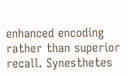enhanced encoding rather than superior recall. Synesthetes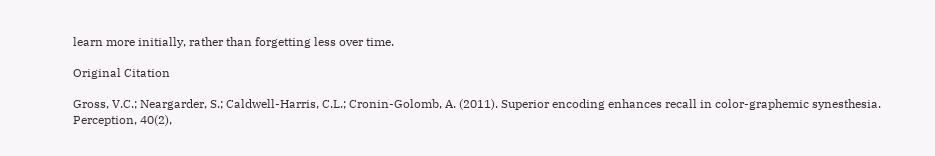learn more initially, rather than forgetting less over time.

Original Citation

Gross, V.C.; Neargarder, S.; Caldwell-Harris, C.L.; Cronin-Golomb, A. (2011). Superior encoding enhances recall in color-graphemic synesthesia. Perception, 40(2),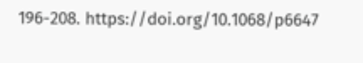196-208. https://doi.org/10.1068/p6647